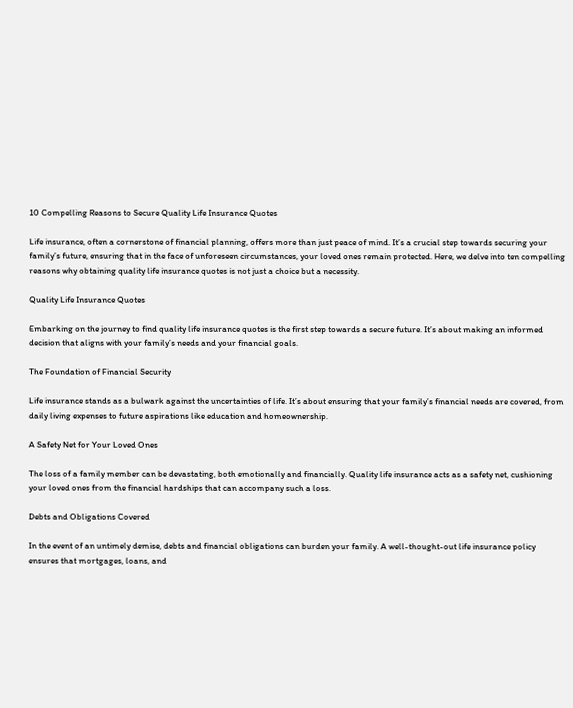10 Compelling Reasons to Secure Quality Life Insurance Quotes

Life insurance, often a cornerstone of financial planning, offers more than just peace of mind. It’s a crucial step towards securing your family’s future, ensuring that in the face of unforeseen circumstances, your loved ones remain protected. Here, we delve into ten compelling reasons why obtaining quality life insurance quotes is not just a choice but a necessity.

Quality Life Insurance Quotes

Embarking on the journey to find quality life insurance quotes is the first step towards a secure future. It’s about making an informed decision that aligns with your family’s needs and your financial goals.

The Foundation of Financial Security

Life insurance stands as a bulwark against the uncertainties of life. It’s about ensuring that your family’s financial needs are covered, from daily living expenses to future aspirations like education and homeownership.

A Safety Net for Your Loved Ones

The loss of a family member can be devastating, both emotionally and financially. Quality life insurance acts as a safety net, cushioning your loved ones from the financial hardships that can accompany such a loss.

Debts and Obligations Covered

In the event of an untimely demise, debts and financial obligations can burden your family. A well-thought-out life insurance policy ensures that mortgages, loans, and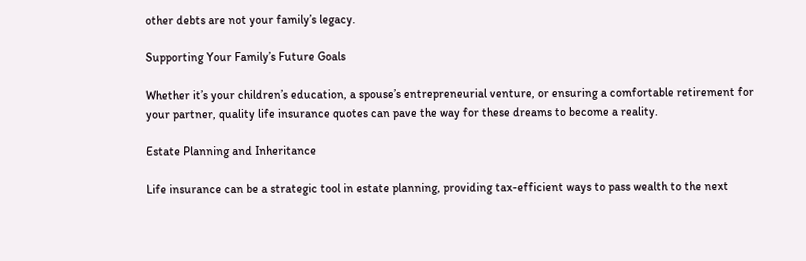other debts are not your family’s legacy.

Supporting Your Family’s Future Goals

Whether it’s your children’s education, a spouse’s entrepreneurial venture, or ensuring a comfortable retirement for your partner, quality life insurance quotes can pave the way for these dreams to become a reality.

Estate Planning and Inheritance

Life insurance can be a strategic tool in estate planning, providing tax-efficient ways to pass wealth to the next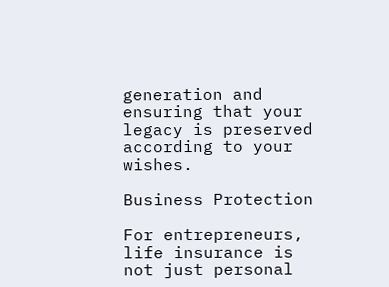generation and ensuring that your legacy is preserved according to your wishes.

Business Protection

For entrepreneurs, life insurance is not just personal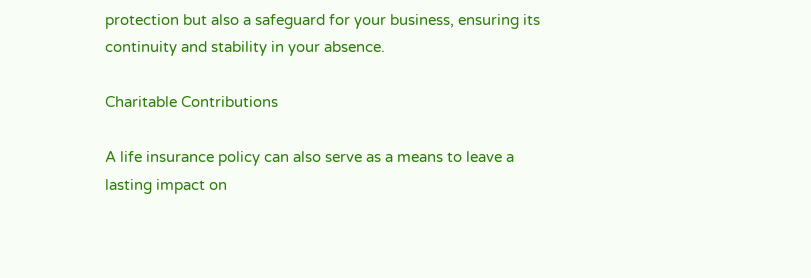protection but also a safeguard for your business, ensuring its continuity and stability in your absence.

Charitable Contributions

A life insurance policy can also serve as a means to leave a lasting impact on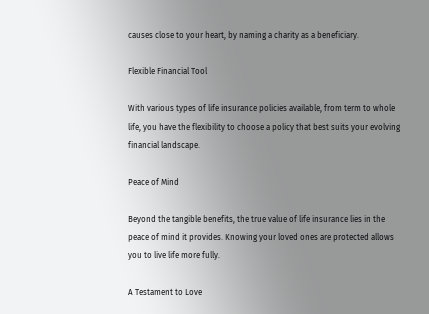causes close to your heart, by naming a charity as a beneficiary.

Flexible Financial Tool

With various types of life insurance policies available, from term to whole life, you have the flexibility to choose a policy that best suits your evolving financial landscape.

Peace of Mind

Beyond the tangible benefits, the true value of life insurance lies in the peace of mind it provides. Knowing your loved ones are protected allows you to live life more fully.

A Testament to Love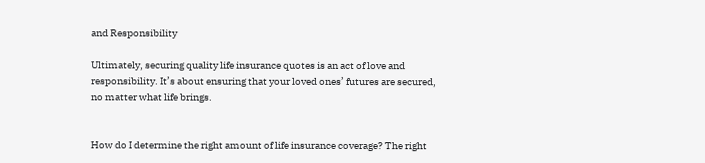and Responsibility

Ultimately, securing quality life insurance quotes is an act of love and responsibility. It’s about ensuring that your loved ones’ futures are secured, no matter what life brings.


How do I determine the right amount of life insurance coverage? The right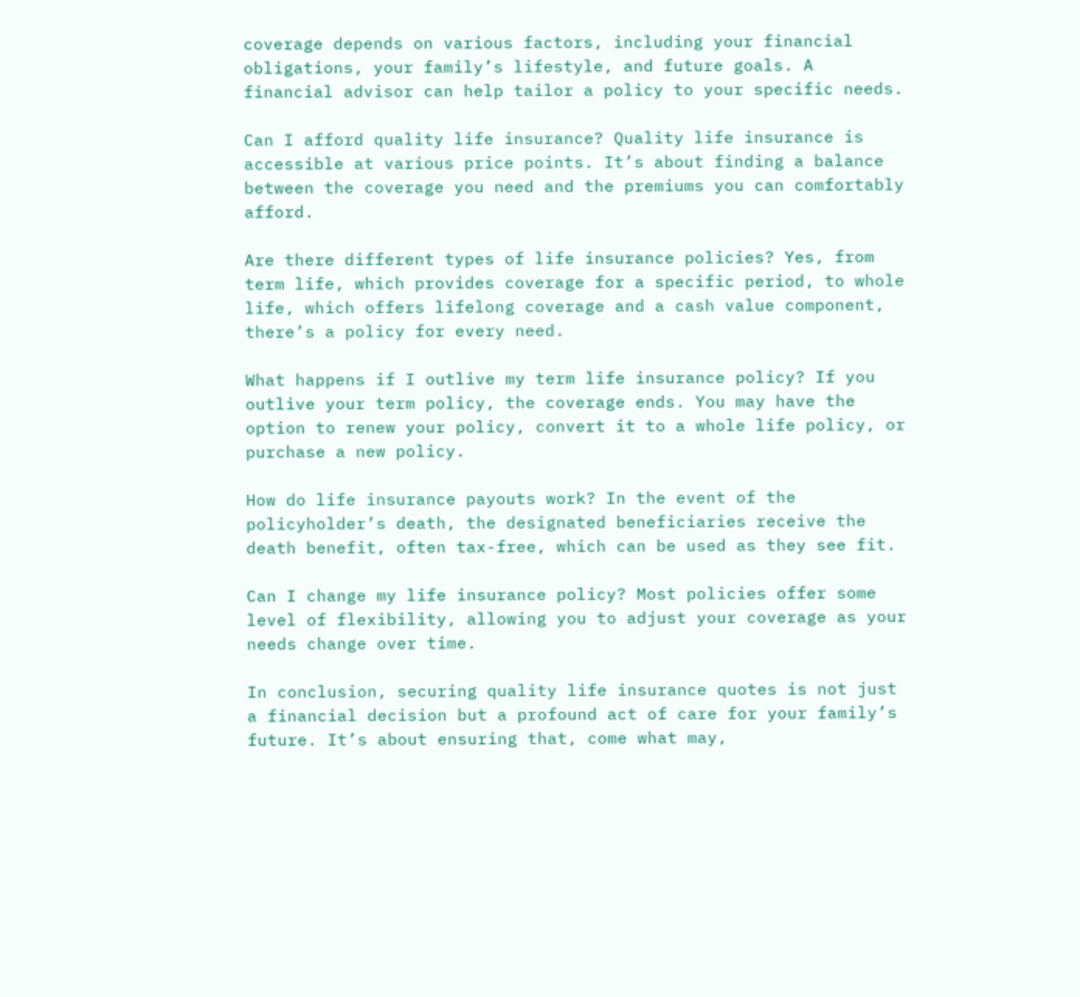coverage depends on various factors, including your financial obligations, your family’s lifestyle, and future goals. A financial advisor can help tailor a policy to your specific needs.

Can I afford quality life insurance? Quality life insurance is accessible at various price points. It’s about finding a balance between the coverage you need and the premiums you can comfortably afford.

Are there different types of life insurance policies? Yes, from term life, which provides coverage for a specific period, to whole life, which offers lifelong coverage and a cash value component, there’s a policy for every need.

What happens if I outlive my term life insurance policy? If you outlive your term policy, the coverage ends. You may have the option to renew your policy, convert it to a whole life policy, or purchase a new policy.

How do life insurance payouts work? In the event of the policyholder’s death, the designated beneficiaries receive the death benefit, often tax-free, which can be used as they see fit.

Can I change my life insurance policy? Most policies offer some level of flexibility, allowing you to adjust your coverage as your needs change over time.

In conclusion, securing quality life insurance quotes is not just a financial decision but a profound act of care for your family’s future. It’s about ensuring that, come what may,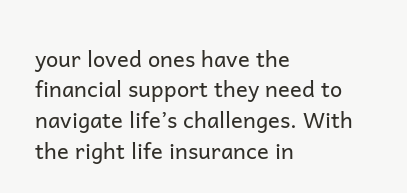your loved ones have the financial support they need to navigate life’s challenges. With the right life insurance in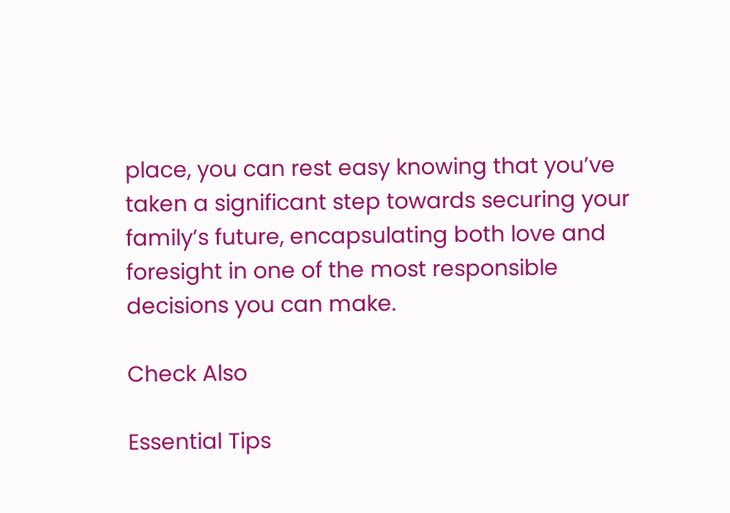place, you can rest easy knowing that you’ve taken a significant step towards securing your family’s future, encapsulating both love and foresight in one of the most responsible decisions you can make.

Check Also

Essential Tips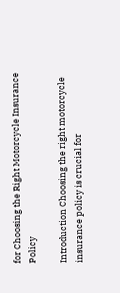for Choosing the Right Motorcycle Insurance Policy

Introduction Choosing the right motorcycle insurance policy is crucial for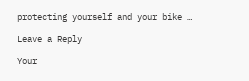protecting yourself and your bike …

Leave a Reply

Your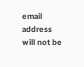email address will not be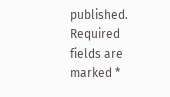published. Required fields are marked *